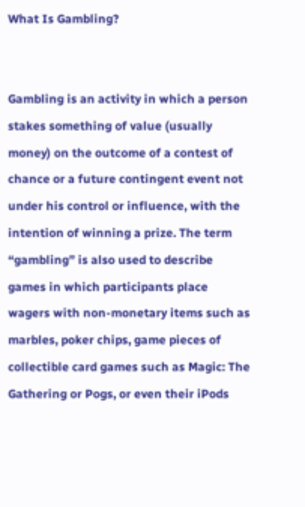What Is Gambling?


Gambling is an activity in which a person stakes something of value (usually money) on the outcome of a contest of chance or a future contingent event not under his control or influence, with the intention of winning a prize. The term “gambling” is also used to describe games in which participants place wagers with non-monetary items such as marbles, poker chips, game pieces of collectible card games such as Magic: The Gathering or Pogs, or even their iPods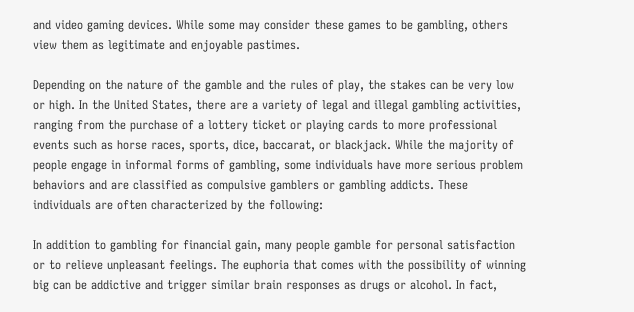and video gaming devices. While some may consider these games to be gambling, others view them as legitimate and enjoyable pastimes.

Depending on the nature of the gamble and the rules of play, the stakes can be very low or high. In the United States, there are a variety of legal and illegal gambling activities, ranging from the purchase of a lottery ticket or playing cards to more professional events such as horse races, sports, dice, baccarat, or blackjack. While the majority of people engage in informal forms of gambling, some individuals have more serious problem behaviors and are classified as compulsive gamblers or gambling addicts. These individuals are often characterized by the following:

In addition to gambling for financial gain, many people gamble for personal satisfaction or to relieve unpleasant feelings. The euphoria that comes with the possibility of winning big can be addictive and trigger similar brain responses as drugs or alcohol. In fact,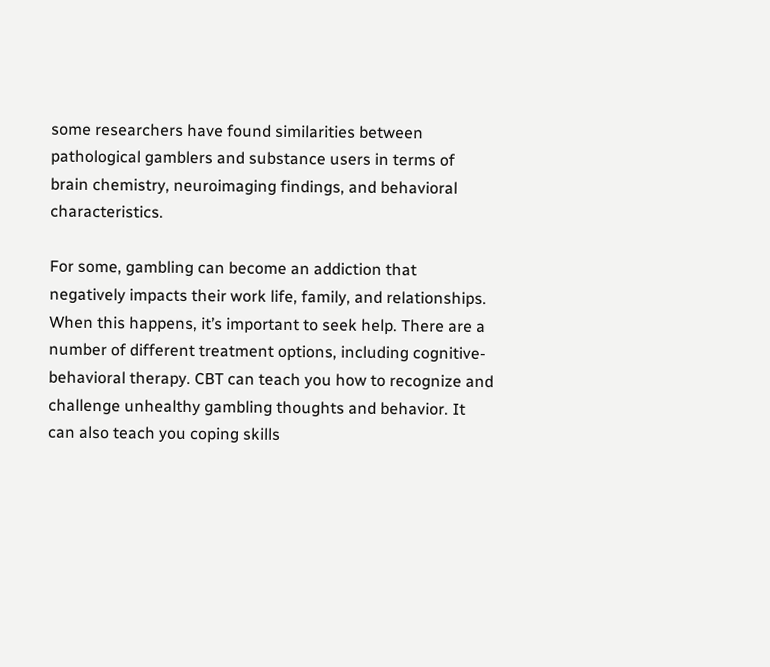some researchers have found similarities between pathological gamblers and substance users in terms of brain chemistry, neuroimaging findings, and behavioral characteristics.

For some, gambling can become an addiction that negatively impacts their work life, family, and relationships. When this happens, it’s important to seek help. There are a number of different treatment options, including cognitive-behavioral therapy. CBT can teach you how to recognize and challenge unhealthy gambling thoughts and behavior. It can also teach you coping skills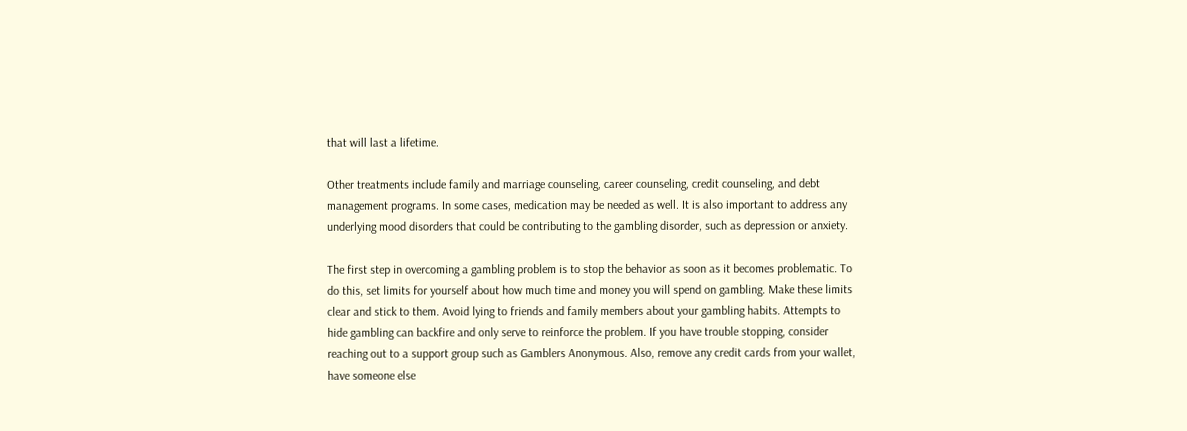that will last a lifetime.

Other treatments include family and marriage counseling, career counseling, credit counseling, and debt management programs. In some cases, medication may be needed as well. It is also important to address any underlying mood disorders that could be contributing to the gambling disorder, such as depression or anxiety.

The first step in overcoming a gambling problem is to stop the behavior as soon as it becomes problematic. To do this, set limits for yourself about how much time and money you will spend on gambling. Make these limits clear and stick to them. Avoid lying to friends and family members about your gambling habits. Attempts to hide gambling can backfire and only serve to reinforce the problem. If you have trouble stopping, consider reaching out to a support group such as Gamblers Anonymous. Also, remove any credit cards from your wallet, have someone else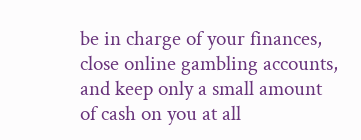be in charge of your finances, close online gambling accounts, and keep only a small amount of cash on you at all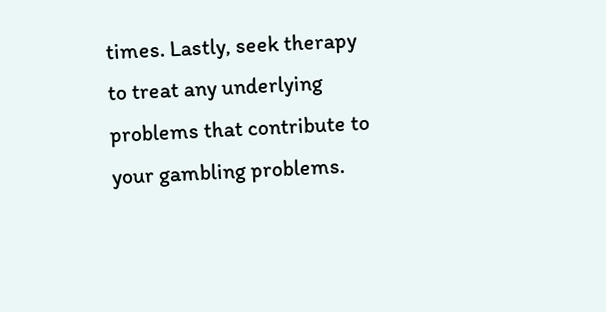times. Lastly, seek therapy to treat any underlying problems that contribute to your gambling problems.